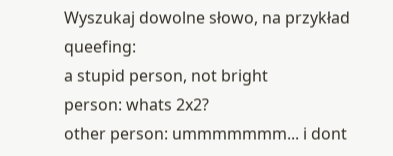Wyszukaj dowolne słowo, na przykład queefing:
a stupid person, not bright
person: whats 2x2?
other person: ummmmmmm... i dont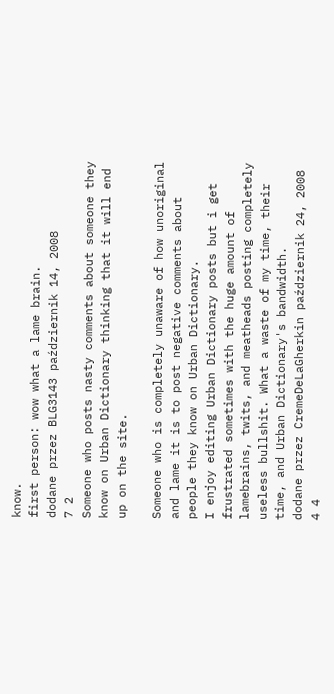know.
first person: wow what a lame brain.
dodane przez BLG3143 październik 14, 2008
7 2
Someone who posts nasty comments about someone they know on Urban Dictionary thinking that it will end up on the site.

Someone who is completely unaware of how unoriginal and lame it is to post negative comments about people they know on Urban Dictionary.
I enjoy editing Urban Dictionary posts but i get frustrated sometimes with the huge amount of lamebrains, twits, and meatheads posting completely useless bullshit. What a waste of my time, their time, and Urban Dictionary's bandwidth.
dodane przez CremeDeLaGherkin październik 24, 2008
4 4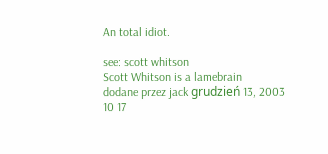An total idiot.

see: scott whitson
Scott Whitson is a lamebrain
dodane przez jack grudzień 13, 2003
10 17